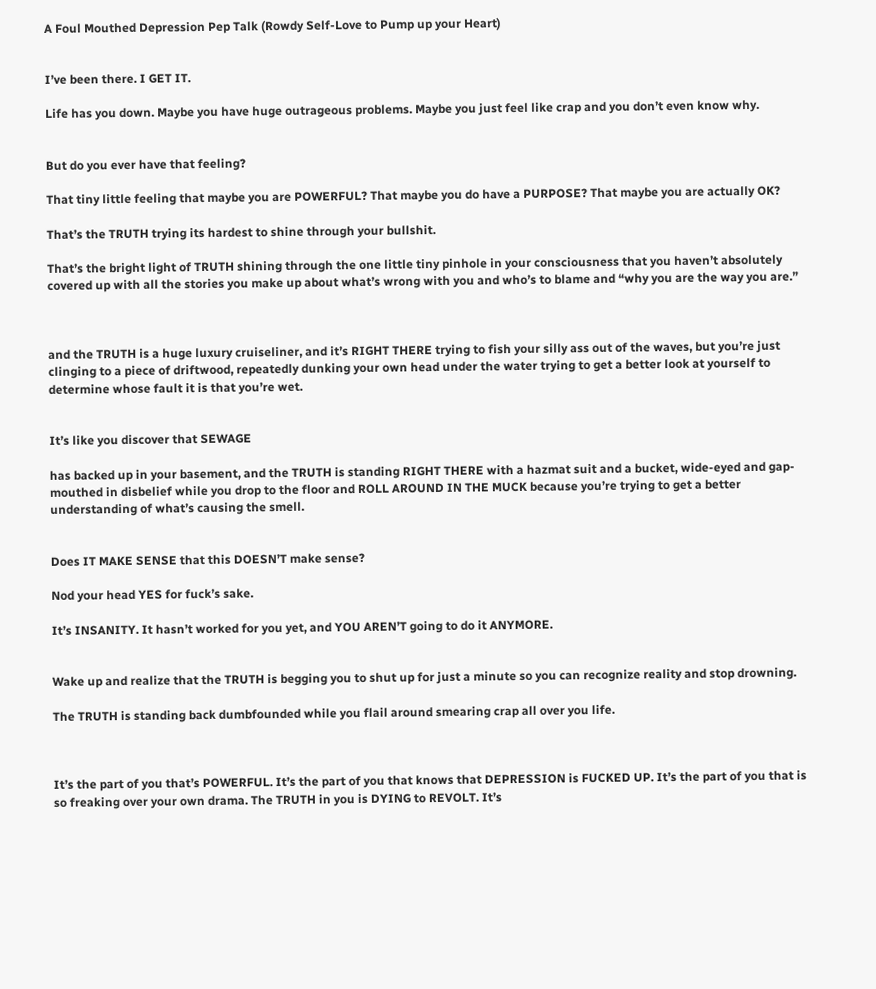A Foul Mouthed Depression Pep Talk (Rowdy Self-Love to Pump up your Heart)


I’ve been there. I GET IT.

Life has you down. Maybe you have huge outrageous problems. Maybe you just feel like crap and you don’t even know why.


But do you ever have that feeling?

That tiny little feeling that maybe you are POWERFUL? That maybe you do have a PURPOSE? That maybe you are actually OK?

That’s the TRUTH trying its hardest to shine through your bullshit.

That’s the bright light of TRUTH shining through the one little tiny pinhole in your consciousness that you haven’t absolutely covered up with all the stories you make up about what’s wrong with you and who’s to blame and “why you are the way you are.”



and the TRUTH is a huge luxury cruiseliner, and it’s RIGHT THERE trying to fish your silly ass out of the waves, but you’re just clinging to a piece of driftwood, repeatedly dunking your own head under the water trying to get a better look at yourself to determine whose fault it is that you’re wet.


It’s like you discover that SEWAGE

has backed up in your basement, and the TRUTH is standing RIGHT THERE with a hazmat suit and a bucket, wide-eyed and gap-mouthed in disbelief while you drop to the floor and ROLL AROUND IN THE MUCK because you’re trying to get a better understanding of what’s causing the smell.


Does IT MAKE SENSE that this DOESN’T make sense?

Nod your head YES for fuck’s sake.

It’s INSANITY. It hasn’t worked for you yet, and YOU AREN’T going to do it ANYMORE.


Wake up and realize that the TRUTH is begging you to shut up for just a minute so you can recognize reality and stop drowning.

The TRUTH is standing back dumbfounded while you flail around smearing crap all over you life.



It’s the part of you that’s POWERFUL. It’s the part of you that knows that DEPRESSION is FUCKED UP. It’s the part of you that is so freaking over your own drama. The TRUTH in you is DYING to REVOLT. It’s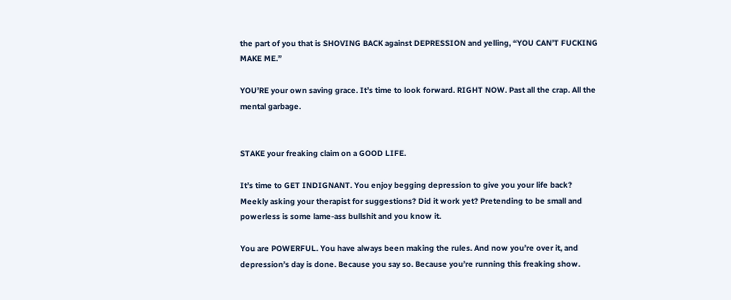the part of you that is SHOVING BACK against DEPRESSION and yelling, “YOU CAN’T FUCKING MAKE ME.”

YOU’RE your own saving grace. It’s time to look forward. RIGHT NOW. Past all the crap. All the mental garbage.


STAKE your freaking claim on a GOOD LIFE.

It’s time to GET INDIGNANT. You enjoy begging depression to give you your life back? Meekly asking your therapist for suggestions? Did it work yet? Pretending to be small and powerless is some lame-ass bullshit and you know it.

You are POWERFUL. You have always been making the rules. And now you’re over it, and depression’s day is done. Because you say so. Because you’re running this freaking show.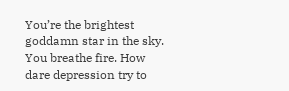You’re the brightest goddamn star in the sky. You breathe fire. How dare depression try to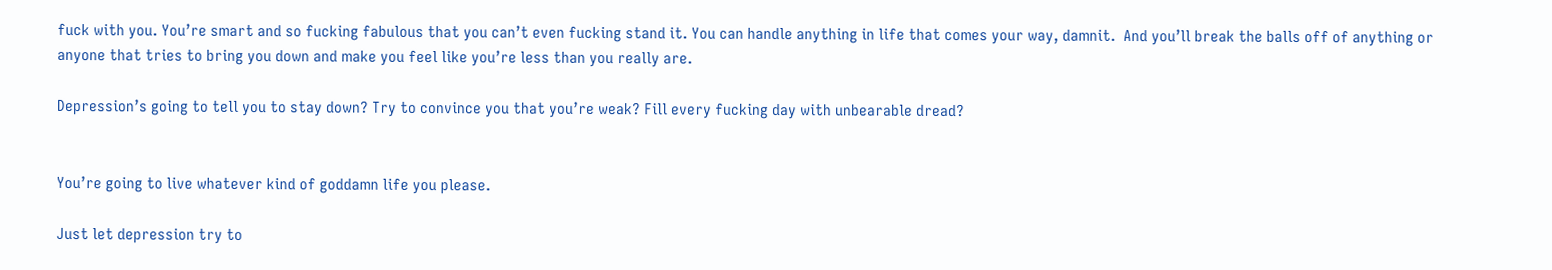fuck with you. You’re smart and so fucking fabulous that you can’t even fucking stand it. You can handle anything in life that comes your way, damnit.  And you’ll break the balls off of anything or anyone that tries to bring you down and make you feel like you’re less than you really are.

Depression’s going to tell you to stay down? Try to convince you that you’re weak? Fill every fucking day with unbearable dread?


You’re going to live whatever kind of goddamn life you please.

Just let depression try to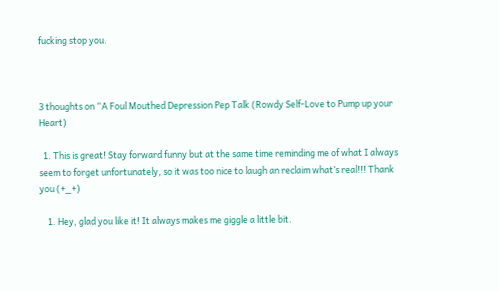fucking stop you.



3 thoughts on “A Foul Mouthed Depression Pep Talk (Rowdy Self-Love to Pump up your Heart)

  1. This is great! Stay forward funny but at the same time reminding me of what I always seem to forget unfortunately, so it was too nice to laugh an reclaim what’s real!!! Thank you (+_+)

    1. Hey, glad you like it! It always makes me giggle a little bit.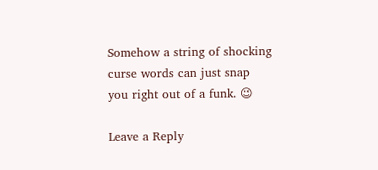Somehow a string of shocking curse words can just snap you right out of a funk. 😉

Leave a Reply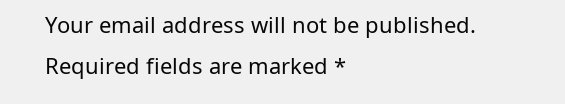Your email address will not be published. Required fields are marked *